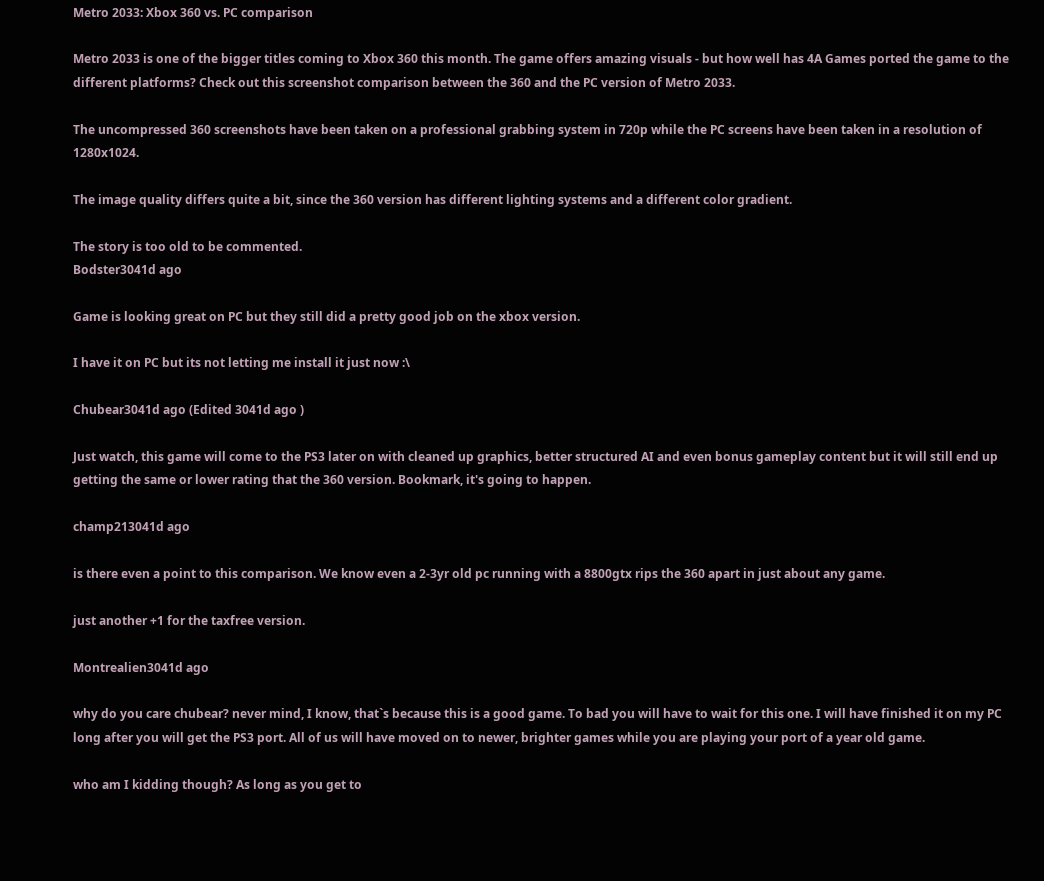Metro 2033: Xbox 360 vs. PC comparison

Metro 2033 is one of the bigger titles coming to Xbox 360 this month. The game offers amazing visuals - but how well has 4A Games ported the game to the different platforms? Check out this screenshot comparison between the 360 and the PC version of Metro 2033.

The uncompressed 360 screenshots have been taken on a professional grabbing system in 720p while the PC screens have been taken in a resolution of 1280x1024.

The image quality differs quite a bit, since the 360 version has different lighting systems and a different color gradient.

The story is too old to be commented.
Bodster3041d ago

Game is looking great on PC but they still did a pretty good job on the xbox version.

I have it on PC but its not letting me install it just now :\

Chubear3041d ago (Edited 3041d ago )

Just watch, this game will come to the PS3 later on with cleaned up graphics, better structured AI and even bonus gameplay content but it will still end up getting the same or lower rating that the 360 version. Bookmark, it's going to happen.

champ213041d ago

is there even a point to this comparison. We know even a 2-3yr old pc running with a 8800gtx rips the 360 apart in just about any game.

just another +1 for the taxfree version.

Montrealien3041d ago

why do you care chubear? never mind, I know, that`s because this is a good game. To bad you will have to wait for this one. I will have finished it on my PC long after you will get the PS3 port. All of us will have moved on to newer, brighter games while you are playing your port of a year old game.

who am I kidding though? As long as you get to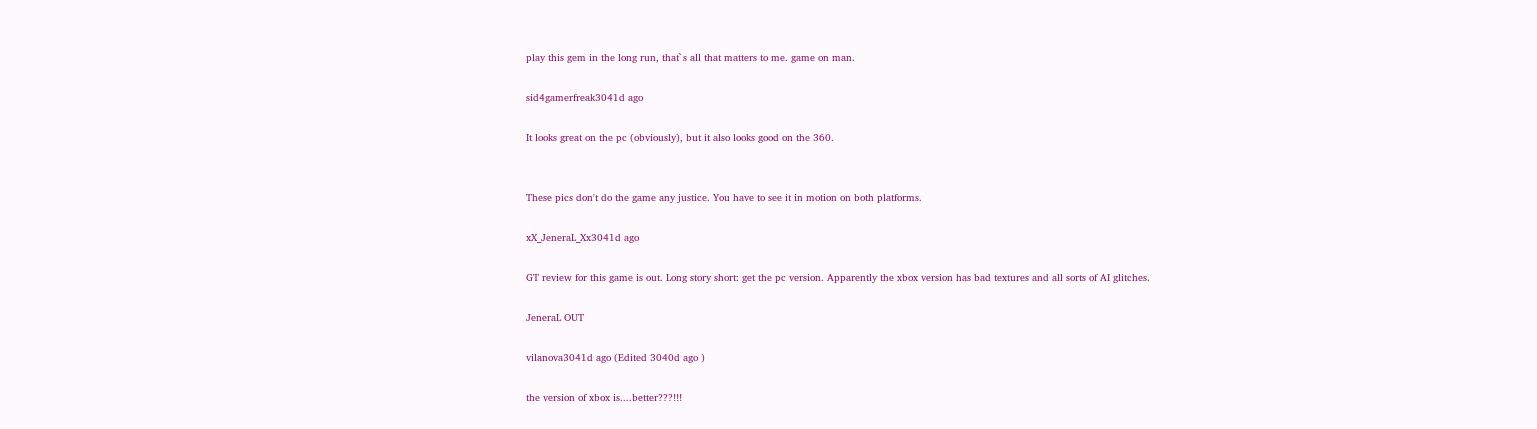play this gem in the long run, that`s all that matters to me. game on man.

sid4gamerfreak3041d ago

It looks great on the pc (obviously), but it also looks good on the 360.


These pics don't do the game any justice. You have to see it in motion on both platforms.

xX_JeneraL_Xx3041d ago

GT review for this game is out. Long story short: get the pc version. Apparently the xbox version has bad textures and all sorts of AI glitches.

JeneraL OUT

vilanova3041d ago (Edited 3040d ago )

the version of xbox is....better???!!!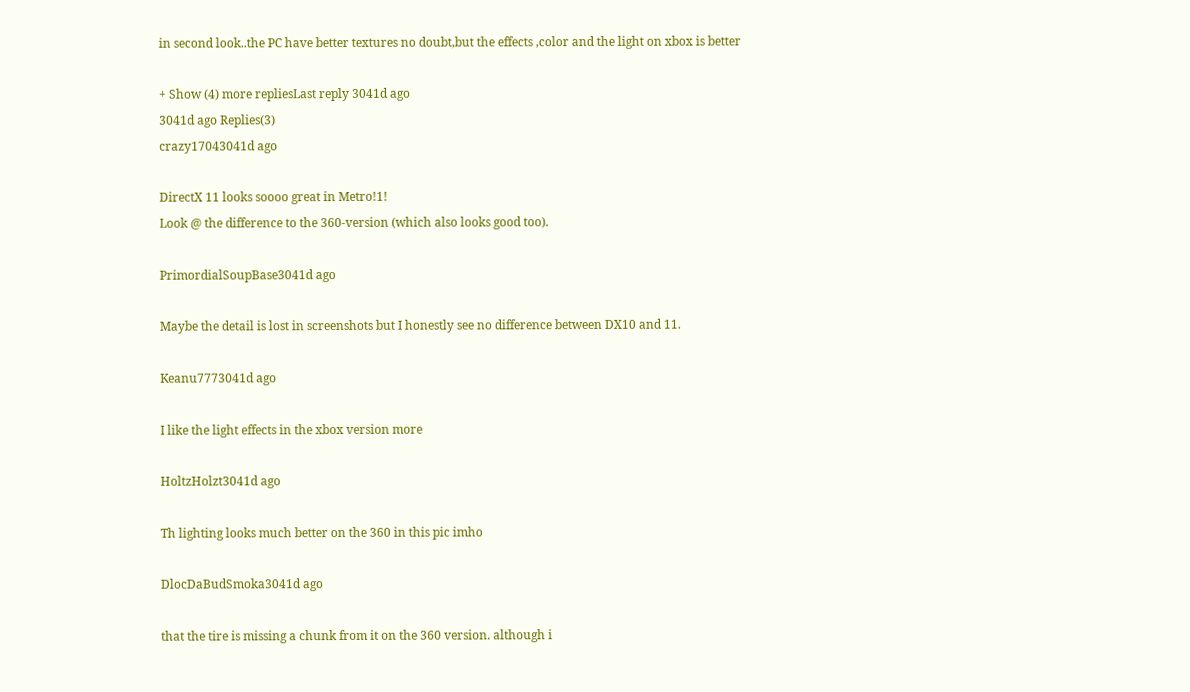in second look..the PC have better textures no doubt,but the effects ,color and the light on xbox is better

+ Show (4) more repliesLast reply 3041d ago
3041d ago Replies(3)
crazy17043041d ago

DirectX 11 looks soooo great in Metro!1!
Look @ the difference to the 360-version (which also looks good too).

PrimordialSoupBase3041d ago

Maybe the detail is lost in screenshots but I honestly see no difference between DX10 and 11.

Keanu7773041d ago

I like the light effects in the xbox version more

HoltzHolzt3041d ago

Th lighting looks much better on the 360 in this pic imho

DlocDaBudSmoka3041d ago

that the tire is missing a chunk from it on the 360 version. although i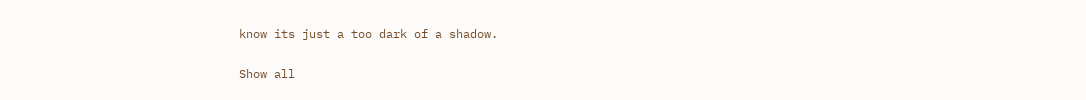know its just a too dark of a shadow.

Show all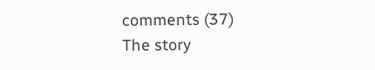comments (37)
The story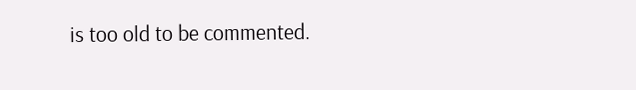is too old to be commented.